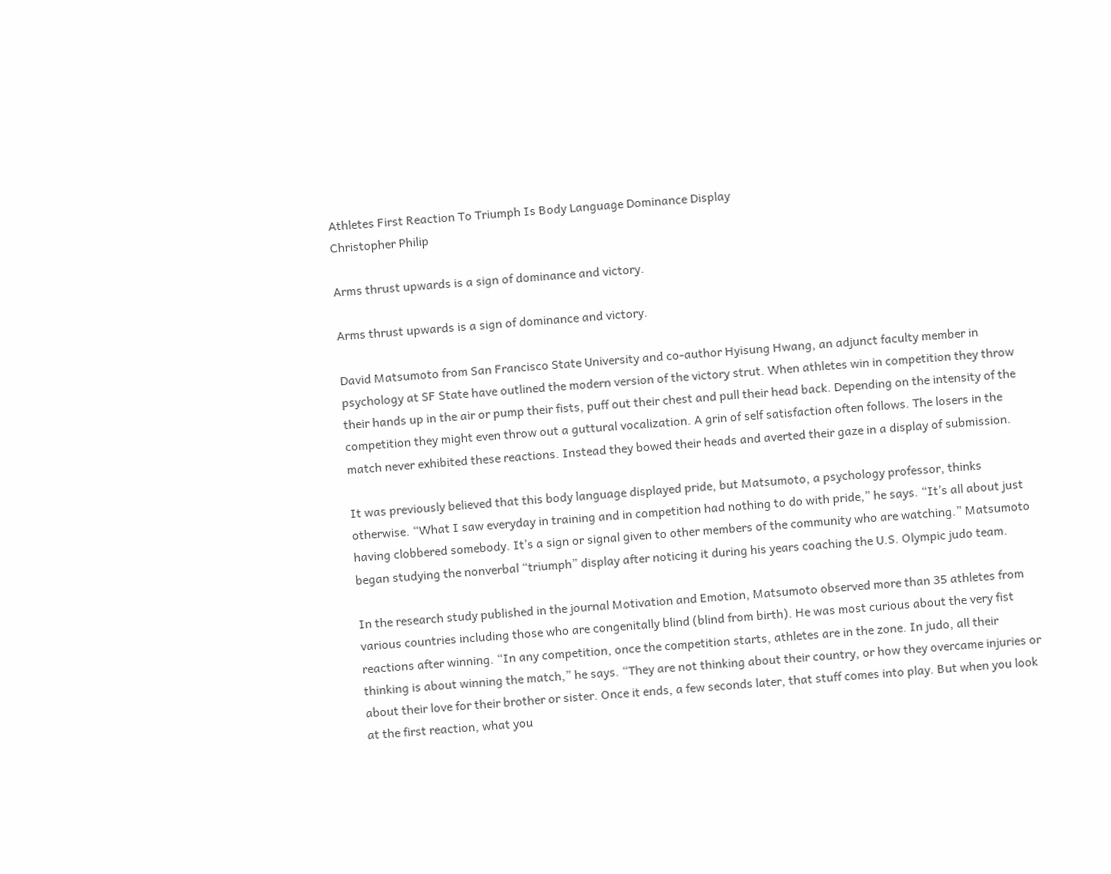Athletes First Reaction To Triumph Is Body Language Dominance Display
Christopher Philip

Arms thrust upwards is a sign of dominance and victory.

Arms thrust upwards is a sign of dominance and victory.

David Matsumoto from San Francisco State University and co-author Hyisung Hwang, an adjunct faculty member in psychology at SF State have outlined the modern version of the victory strut. When athletes win in competition they throw their hands up in the air or pump their fists, puff out their chest and pull their head back. Depending on the intensity of the competition they might even throw out a guttural vocalization. A grin of self satisfaction often follows. The losers in the match never exhibited these reactions. Instead they bowed their heads and averted their gaze in a display of submission.

It was previously believed that this body language displayed pride, but Matsumoto, a psychology professor, thinks otherwise. “What I saw everyday in training and in competition had nothing to do with pride,” he says. “It’s all about just having clobbered somebody. It’s a sign or signal given to other members of the community who are watching.” Matsumoto began studying the nonverbal “triumph” display after noticing it during his years coaching the U.S. Olympic judo team.

In the research study published in the journal Motivation and Emotion, Matsumoto observed more than 35 athletes from various countries including those who are congenitally blind (blind from birth). He was most curious about the very fist reactions after winning. “In any competition, once the competition starts, athletes are in the zone. In judo, all their thinking is about winning the match,” he says. “They are not thinking about their country, or how they overcame injuries or about their love for their brother or sister. Once it ends, a few seconds later, that stuff comes into play. But when you look at the first reaction, what you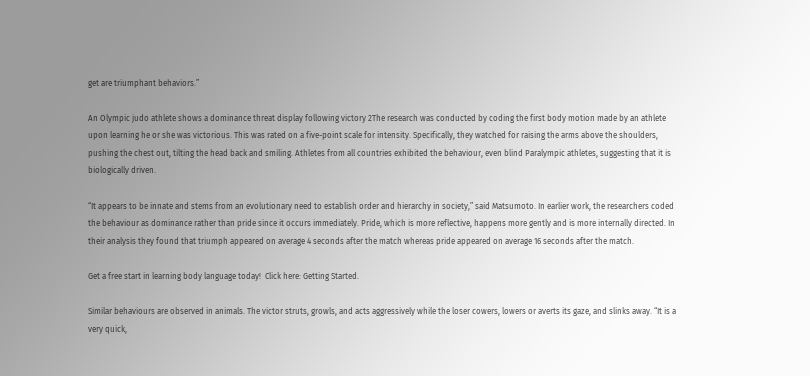get are triumphant behaviors.”

An Olympic judo athlete shows a dominance threat display following victory 2The research was conducted by coding the first body motion made by an athlete upon learning he or she was victorious. This was rated on a five-point scale for intensity. Specifically, they watched for raising the arms above the shoulders, pushing the chest out, tilting the head back and smiling. Athletes from all countries exhibited the behaviour, even blind Paralympic athletes, suggesting that it is biologically driven.

“It appears to be innate and stems from an evolutionary need to establish order and hierarchy in society,” said Matsumoto. In earlier work, the researchers coded the behaviour as dominance rather than pride since it occurs immediately. Pride, which is more reflective, happens more gently and is more internally directed. In their analysis they found that triumph appeared on average 4 seconds after the match whereas pride appeared on average 16 seconds after the match.

Get a free start in learning body language today!  Click here: Getting Started.

Similar behaviours are observed in animals. The victor struts, growls, and acts aggressively while the loser cowers, lowers or averts its gaze, and slinks away. “It is a very quick,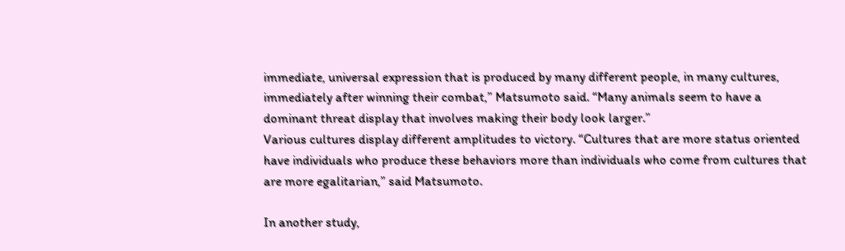immediate, universal expression that is produced by many different people, in many cultures, immediately after winning their combat,” Matsumoto said. “Many animals seem to have a dominant threat display that involves making their body look larger.”
Various cultures display different amplitudes to victory. “Cultures that are more status oriented have individuals who produce these behaviors more than individuals who come from cultures that are more egalitarian,” said Matsumoto.

In another study,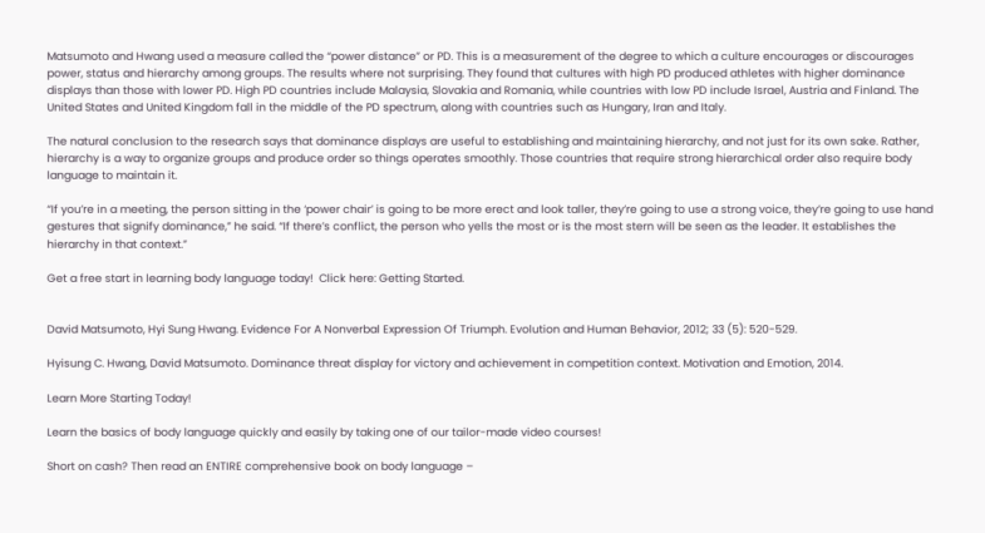Matsumoto and Hwang used a measure called the “power distance” or PD. This is a measurement of the degree to which a culture encourages or discourages power, status and hierarchy among groups. The results where not surprising. They found that cultures with high PD produced athletes with higher dominance displays than those with lower PD. High PD countries include Malaysia, Slovakia and Romania, while countries with low PD include Israel, Austria and Finland. The United States and United Kingdom fall in the middle of the PD spectrum, along with countries such as Hungary, Iran and Italy.

The natural conclusion to the research says that dominance displays are useful to establishing and maintaining hierarchy, and not just for its own sake. Rather, hierarchy is a way to organize groups and produce order so things operates smoothly. Those countries that require strong hierarchical order also require body language to maintain it.

“If you’re in a meeting, the person sitting in the ‘power chair’ is going to be more erect and look taller, they’re going to use a strong voice, they’re going to use hand gestures that signify dominance,” he said. “If there’s conflict, the person who yells the most or is the most stern will be seen as the leader. It establishes the hierarchy in that context.”

Get a free start in learning body language today!  Click here: Getting Started.


David Matsumoto, Hyi Sung Hwang. Evidence For A Nonverbal Expression Of Triumph. Evolution and Human Behavior, 2012; 33 (5): 520-529.

Hyisung C. Hwang, David Matsumoto. Dominance threat display for victory and achievement in competition context. Motivation and Emotion, 2014.

Learn More Starting Today!

Learn the basics of body language quickly and easily by taking one of our tailor-made video courses!

Short on cash? Then read an ENTIRE comprehensive book on body language –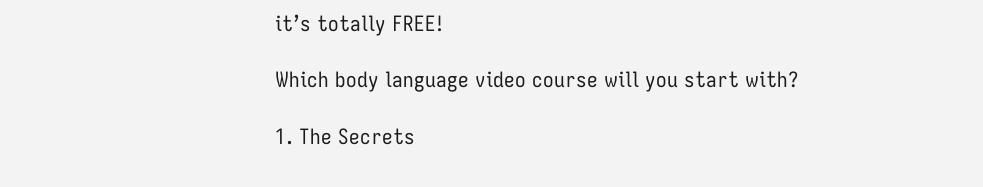it’s totally FREE!

Which body language video course will you start with?

1. The Secrets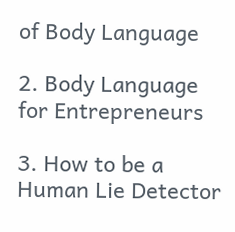of Body Language

2. Body Language for Entrepreneurs

3. How to be a Human Lie Detector